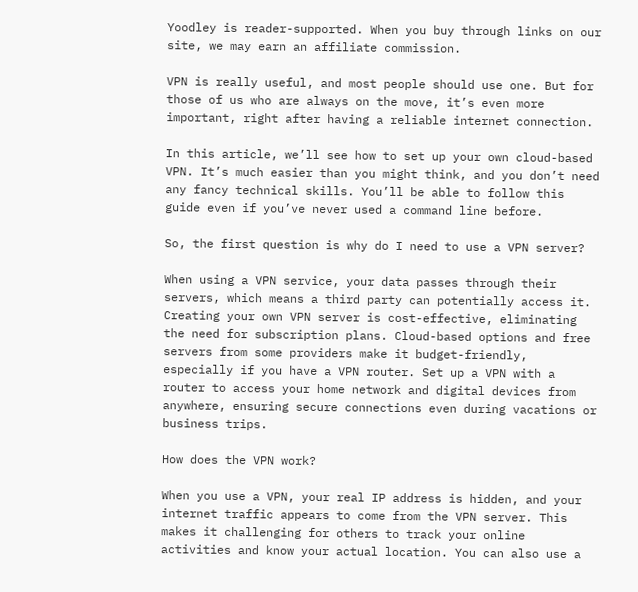Yoodley is reader-supported. When you buy through links on our site, we may earn an affiliate commission.

VPN is really useful, and most people should use one. But for those of us who are always on the move, it’s even more important, right after having a reliable internet connection.

In this article, we’ll see how to set up your own cloud-based VPN. It’s much easier than you might think, and you don’t need any fancy technical skills. You’ll be able to follow this guide even if you’ve never used a command line before.

So, the first question is why do I need to use a VPN server?

When using a VPN service, your data passes through their servers, which means a third party can potentially access it. Creating your own VPN server is cost-effective, eliminating the need for subscription plans. Cloud-based options and free servers from some providers make it budget-friendly, especially if you have a VPN router. Set up a VPN with a router to access your home network and digital devices from anywhere, ensuring secure connections even during vacations or business trips.

How does the VPN work?

When you use a VPN, your real IP address is hidden, and your internet traffic appears to come from the VPN server. This makes it challenging for others to track your online activities and know your actual location. You can also use a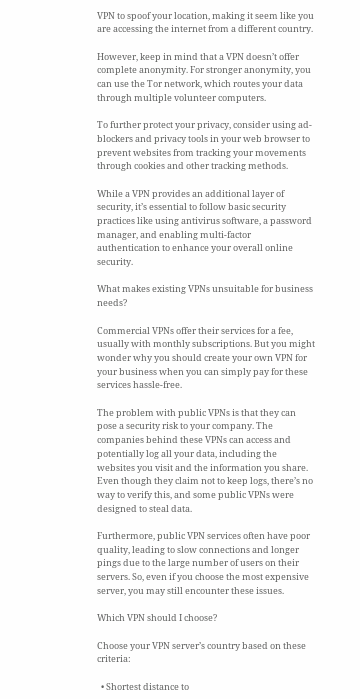VPN to spoof your location, making it seem like you are accessing the internet from a different country.

However, keep in mind that a VPN doesn’t offer complete anonymity. For stronger anonymity, you can use the Tor network, which routes your data through multiple volunteer computers.

To further protect your privacy, consider using ad-blockers and privacy tools in your web browser to prevent websites from tracking your movements through cookies and other tracking methods.

While a VPN provides an additional layer of security, it’s essential to follow basic security practices like using antivirus software, a password manager, and enabling multi-factor authentication to enhance your overall online security.

What makes existing VPNs unsuitable for business needs?

Commercial VPNs offer their services for a fee, usually with monthly subscriptions. But you might wonder why you should create your own VPN for your business when you can simply pay for these services hassle-free.

The problem with public VPNs is that they can pose a security risk to your company. The companies behind these VPNs can access and potentially log all your data, including the websites you visit and the information you share. Even though they claim not to keep logs, there’s no way to verify this, and some public VPNs were designed to steal data.

Furthermore, public VPN services often have poor quality, leading to slow connections and longer pings due to the large number of users on their servers. So, even if you choose the most expensive server, you may still encounter these issues.

Which VPN should I choose?

Choose your VPN server’s country based on these criteria:

  • Shortest distance to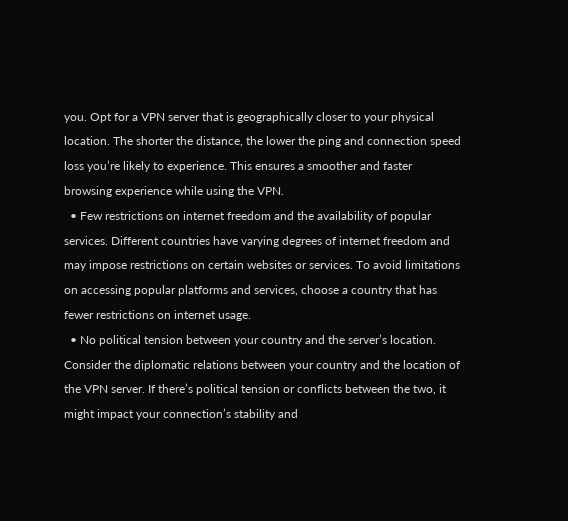you. Opt for a VPN server that is geographically closer to your physical location. The shorter the distance, the lower the ping and connection speed loss you’re likely to experience. This ensures a smoother and faster browsing experience while using the VPN.
  • Few restrictions on internet freedom and the availability of popular services. Different countries have varying degrees of internet freedom and may impose restrictions on certain websites or services. To avoid limitations on accessing popular platforms and services, choose a country that has fewer restrictions on internet usage.
  • No political tension between your country and the server’s location. Consider the diplomatic relations between your country and the location of the VPN server. If there’s political tension or conflicts between the two, it might impact your connection’s stability and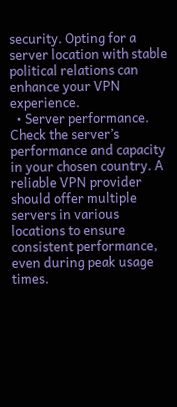security. Opting for a server location with stable political relations can enhance your VPN experience.
  • Server performance. Check the server’s performance and capacity in your chosen country. A reliable VPN provider should offer multiple servers in various locations to ensure consistent performance, even during peak usage times.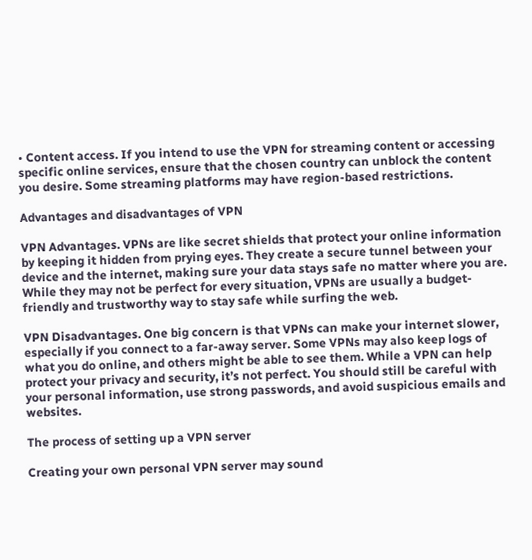• Content access. If you intend to use the VPN for streaming content or accessing specific online services, ensure that the chosen country can unblock the content you desire. Some streaming platforms may have region-based restrictions.

Advantages and disadvantages of VPN

VPN Advantages. VPNs are like secret shields that protect your online information by keeping it hidden from prying eyes. They create a secure tunnel between your device and the internet, making sure your data stays safe no matter where you are. While they may not be perfect for every situation, VPNs are usually a budget-friendly and trustworthy way to stay safe while surfing the web.

VPN Disadvantages. One big concern is that VPNs can make your internet slower, especially if you connect to a far-away server. Some VPNs may also keep logs of what you do online, and others might be able to see them. While a VPN can help protect your privacy and security, it’s not perfect. You should still be careful with your personal information, use strong passwords, and avoid suspicious emails and websites.

The process of setting up a VPN server

Creating your own personal VPN server may sound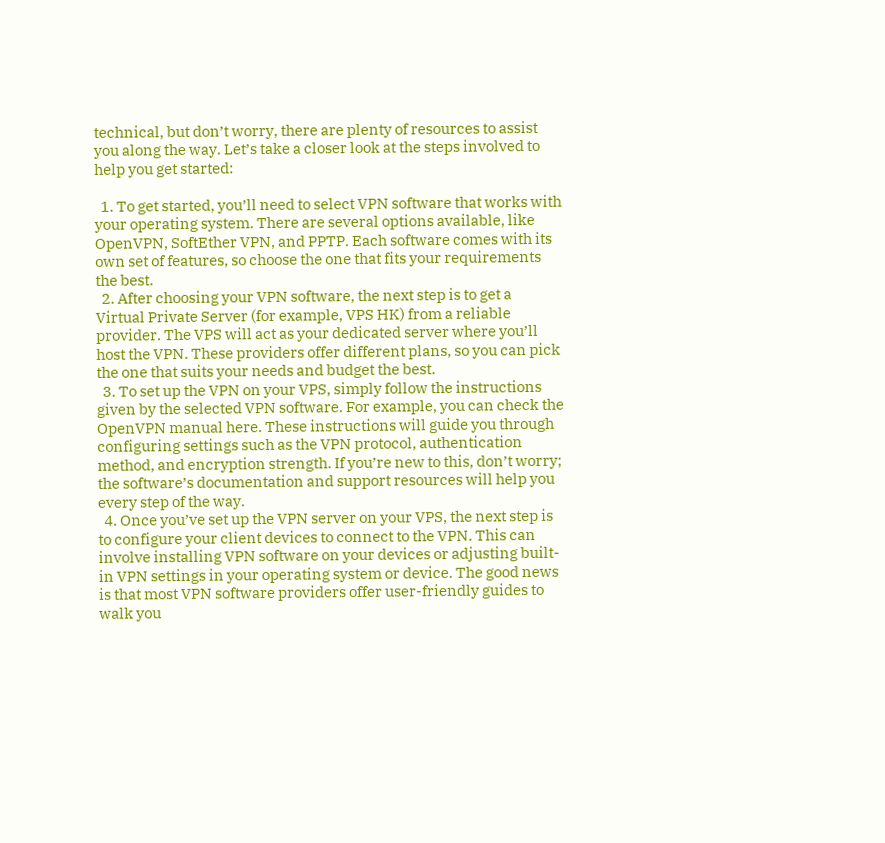technical, but don’t worry, there are plenty of resources to assist you along the way. Let’s take a closer look at the steps involved to help you get started:

  1. To get started, you’ll need to select VPN software that works with your operating system. There are several options available, like OpenVPN, SoftEther VPN, and PPTP. Each software comes with its own set of features, so choose the one that fits your requirements the best.
  2. After choosing your VPN software, the next step is to get a Virtual Private Server (for example, VPS HK) from a reliable provider. The VPS will act as your dedicated server where you’ll host the VPN. These providers offer different plans, so you can pick the one that suits your needs and budget the best.
  3. To set up the VPN on your VPS, simply follow the instructions given by the selected VPN software. For example, you can check the OpenVPN manual here. These instructions will guide you through configuring settings such as the VPN protocol, authentication method, and encryption strength. If you’re new to this, don’t worry; the software’s documentation and support resources will help you every step of the way.
  4. Once you’ve set up the VPN server on your VPS, the next step is to configure your client devices to connect to the VPN. This can involve installing VPN software on your devices or adjusting built-in VPN settings in your operating system or device. The good news is that most VPN software providers offer user-friendly guides to walk you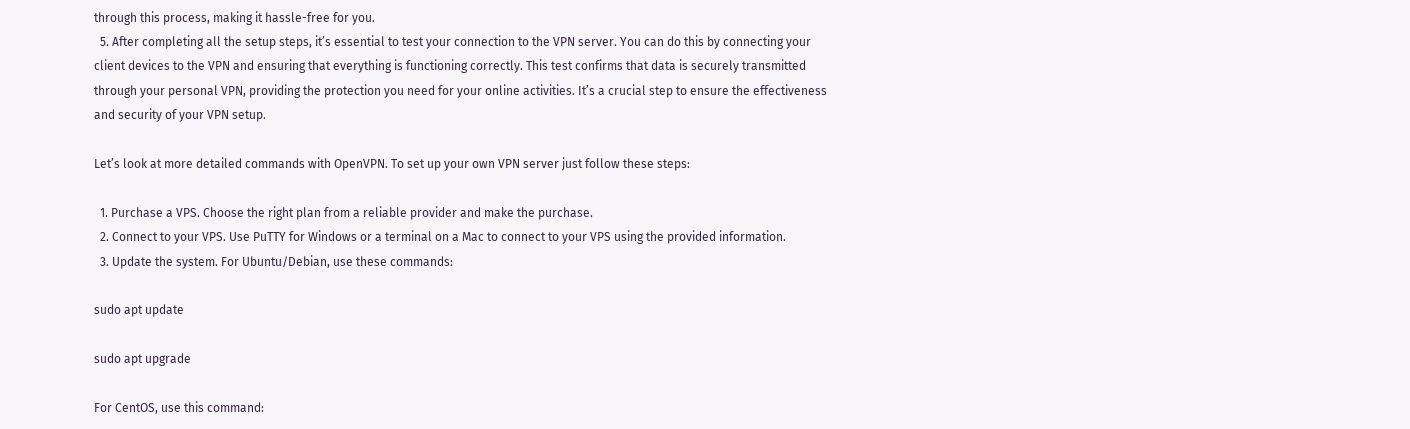through this process, making it hassle-free for you.
  5. After completing all the setup steps, it’s essential to test your connection to the VPN server. You can do this by connecting your client devices to the VPN and ensuring that everything is functioning correctly. This test confirms that data is securely transmitted through your personal VPN, providing the protection you need for your online activities. It’s a crucial step to ensure the effectiveness and security of your VPN setup.

Let’s look at more detailed commands with OpenVPN. To set up your own VPN server just follow these steps:

  1. Purchase a VPS. Choose the right plan from a reliable provider and make the purchase.
  2. Connect to your VPS. Use PuTTY for Windows or a terminal on a Mac to connect to your VPS using the provided information.
  3. Update the system. For Ubuntu/Debian, use these commands:

sudo apt update

sudo apt upgrade

For CentOS, use this command: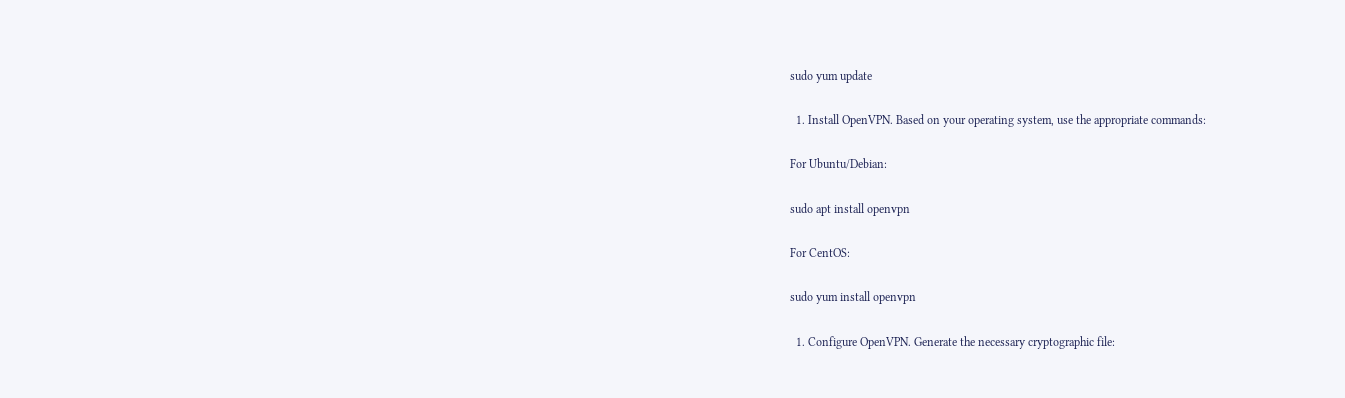sudo yum update

  1. Install OpenVPN. Based on your operating system, use the appropriate commands:

For Ubuntu/Debian:

sudo apt install openvpn

For CentOS:

sudo yum install openvpn

  1. Configure OpenVPN. Generate the necessary cryptographic file: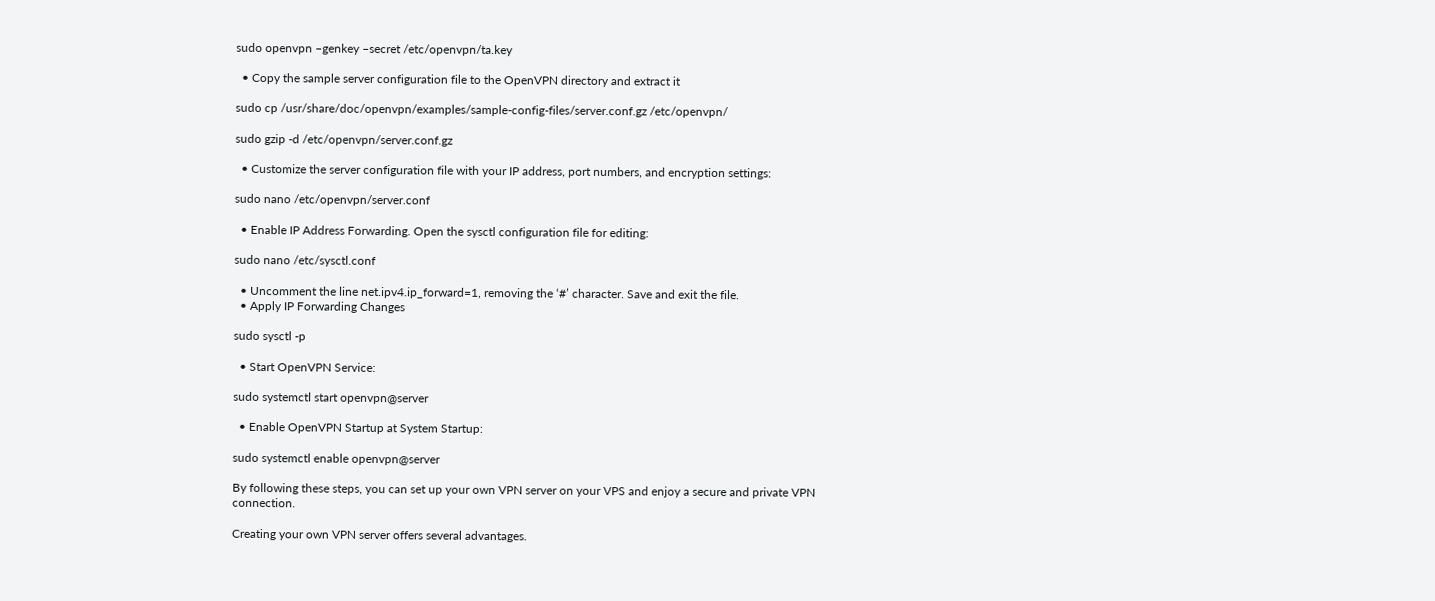sudo openvpn –genkey –secret /etc/openvpn/ta.key

  • Copy the sample server configuration file to the OpenVPN directory and extract it

sudo cp /usr/share/doc/openvpn/examples/sample-config-files/server.conf.gz /etc/openvpn/

sudo gzip -d /etc/openvpn/server.conf.gz

  • Customize the server configuration file with your IP address, port numbers, and encryption settings:

sudo nano /etc/openvpn/server.conf

  • Enable IP Address Forwarding. Open the sysctl configuration file for editing:

sudo nano /etc/sysctl.conf

  • Uncomment the line net.ipv4.ip_forward=1, removing the ‘#’ character. Save and exit the file.
  • Apply IP Forwarding Changes

sudo sysctl -p

  • Start OpenVPN Service:

sudo systemctl start openvpn@server

  • Enable OpenVPN Startup at System Startup:

sudo systemctl enable openvpn@server

By following these steps, you can set up your own VPN server on your VPS and enjoy a secure and private VPN connection.

Creating your own VPN server offers several advantages.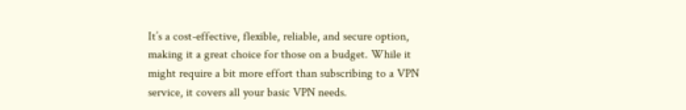It’s a cost-effective, flexible, reliable, and secure option, making it a great choice for those on a budget. While it might require a bit more effort than subscribing to a VPN service, it covers all your basic VPN needs.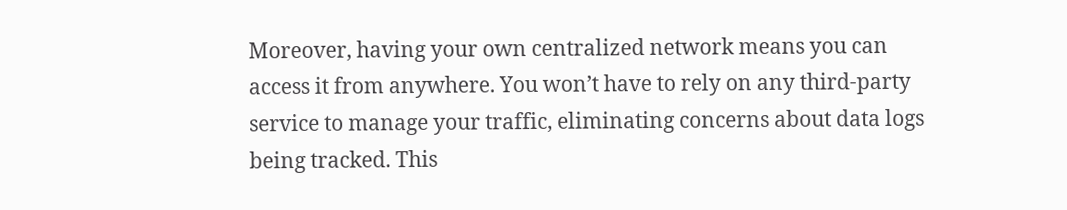Moreover, having your own centralized network means you can access it from anywhere. You won’t have to rely on any third-party service to manage your traffic, eliminating concerns about data logs being tracked. This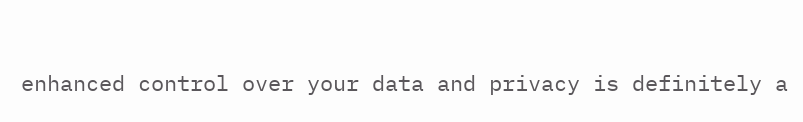enhanced control over your data and privacy is definitely a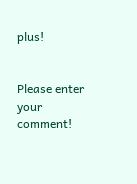plus!


Please enter your comment!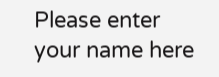Please enter your name here